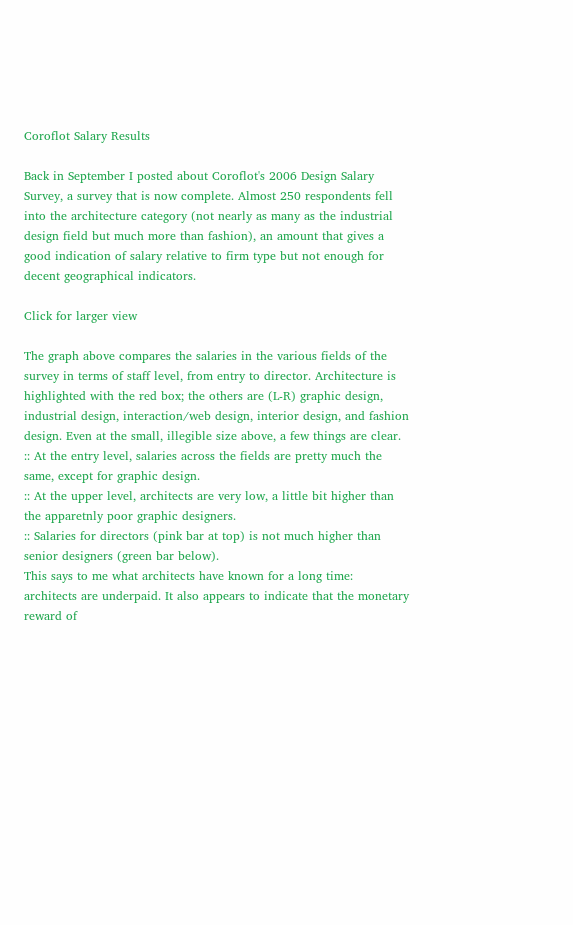Coroflot Salary Results

Back in September I posted about Coroflot's 2006 Design Salary Survey, a survey that is now complete. Almost 250 respondents fell into the architecture category (not nearly as many as the industrial design field but much more than fashion), an amount that gives a good indication of salary relative to firm type but not enough for decent geographical indicators.

Click for larger view

The graph above compares the salaries in the various fields of the survey in terms of staff level, from entry to director. Architecture is highlighted with the red box; the others are (L-R) graphic design, industrial design, interaction/web design, interior design, and fashion design. Even at the small, illegible size above, a few things are clear.
:: At the entry level, salaries across the fields are pretty much the same, except for graphic design.
:: At the upper level, architects are very low, a little bit higher than the apparetnly poor graphic designers.
:: Salaries for directors (pink bar at top) is not much higher than senior designers (green bar below).
This says to me what architects have known for a long time: architects are underpaid. It also appears to indicate that the monetary reward of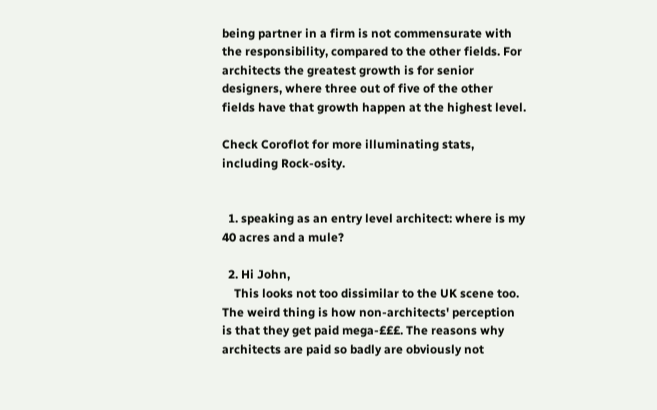being partner in a firm is not commensurate with the responsibility, compared to the other fields. For architects the greatest growth is for senior designers, where three out of five of the other fields have that growth happen at the highest level.

Check Coroflot for more illuminating stats, including Rock-osity.


  1. speaking as an entry level architect: where is my 40 acres and a mule?

  2. Hi John,
    This looks not too dissimilar to the UK scene too. The weird thing is how non-architects' perception is that they get paid mega-£££. The reasons why architects are paid so badly are obviously not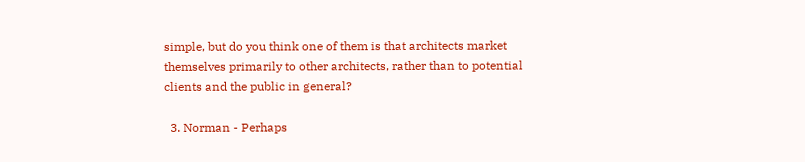simple, but do you think one of them is that architects market themselves primarily to other architects, rather than to potential clients and the public in general?

  3. Norman - Perhaps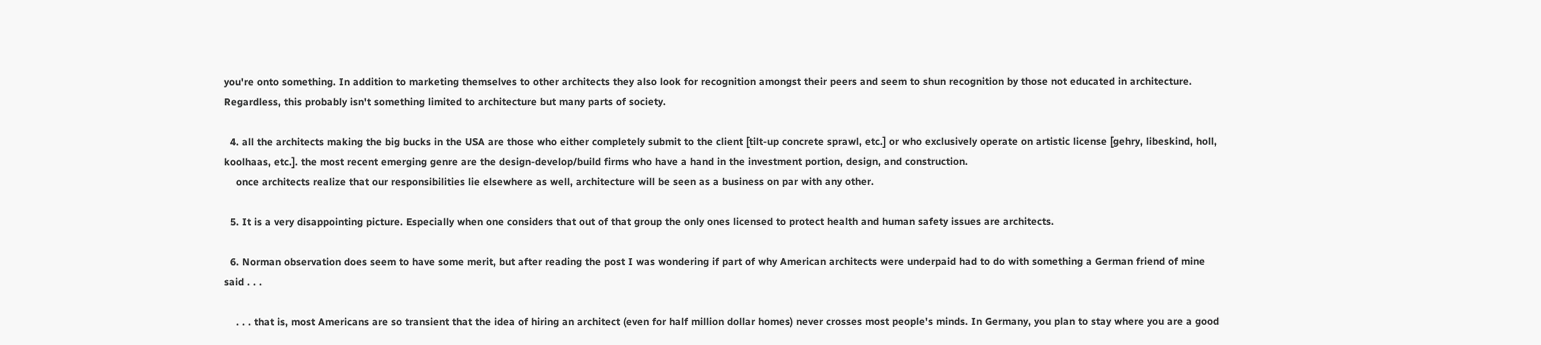you're onto something. In addition to marketing themselves to other architects they also look for recognition amongst their peers and seem to shun recognition by those not educated in architecture. Regardless, this probably isn't something limited to architecture but many parts of society.

  4. all the architects making the big bucks in the USA are those who either completely submit to the client [tilt-up concrete sprawl, etc.] or who exclusively operate on artistic license [gehry, libeskind, holl, koolhaas, etc.]. the most recent emerging genre are the design-develop/build firms who have a hand in the investment portion, design, and construction.
    once architects realize that our responsibilities lie elsewhere as well, architecture will be seen as a business on par with any other.

  5. It is a very disappointing picture. Especially when one considers that out of that group the only ones licensed to protect health and human safety issues are architects.

  6. Norman observation does seem to have some merit, but after reading the post I was wondering if part of why American architects were underpaid had to do with something a German friend of mine said . . .

    . . . that is, most Americans are so transient that the idea of hiring an architect (even for half million dollar homes) never crosses most people's minds. In Germany, you plan to stay where you are a good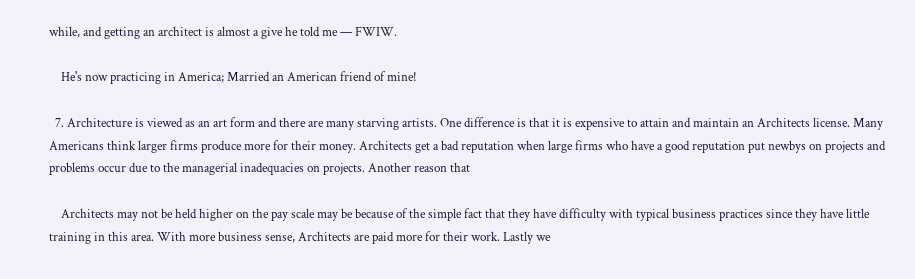while, and getting an architect is almost a give he told me — FWIW.

    He's now practicing in America; Married an American friend of mine!

  7. Architecture is viewed as an art form and there are many starving artists. One difference is that it is expensive to attain and maintain an Architects license. Many Americans think larger firms produce more for their money. Architects get a bad reputation when large firms who have a good reputation put newbys on projects and problems occur due to the managerial inadequacies on projects. Another reason that

    Architects may not be held higher on the pay scale may be because of the simple fact that they have difficulty with typical business practices since they have little training in this area. With more business sense, Architects are paid more for their work. Lastly we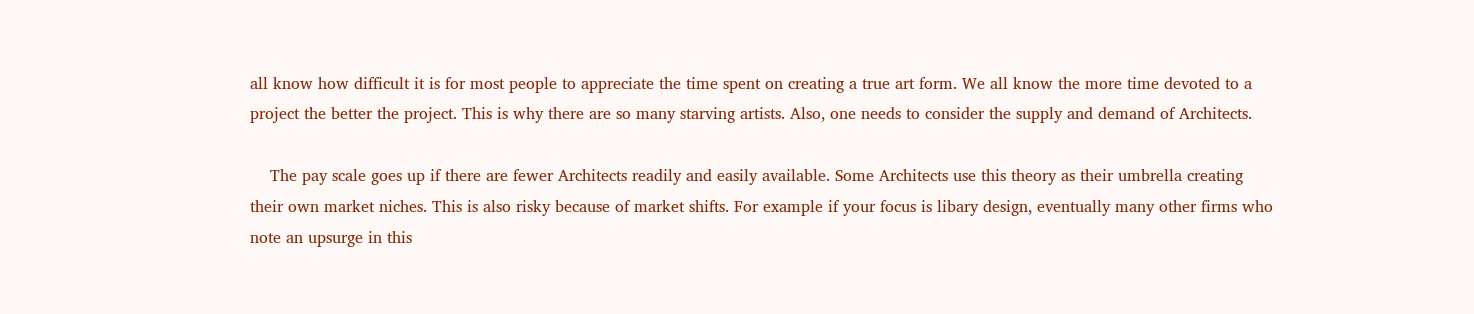all know how difficult it is for most people to appreciate the time spent on creating a true art form. We all know the more time devoted to a project the better the project. This is why there are so many starving artists. Also, one needs to consider the supply and demand of Architects.

    The pay scale goes up if there are fewer Architects readily and easily available. Some Architects use this theory as their umbrella creating their own market niches. This is also risky because of market shifts. For example if your focus is libary design, eventually many other firms who note an upsurge in this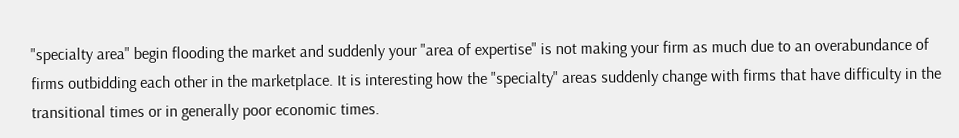"specialty area" begin flooding the market and suddenly your "area of expertise" is not making your firm as much due to an overabundance of firms outbidding each other in the marketplace. It is interesting how the "specialty" areas suddenly change with firms that have difficulty in the transitional times or in generally poor economic times.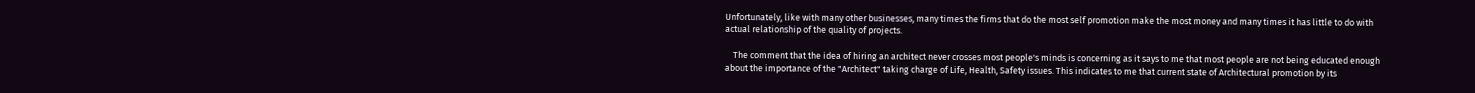Unfortunately, like with many other businesses, many times the firms that do the most self promotion make the most money and many times it has little to do with actual relationship of the quality of projects.

    The comment that the idea of hiring an architect never crosses most people's minds is concerning as it says to me that most people are not being educated enough about the importance of the "Architect" taking charge of Life, Health, Safety issues. This indicates to me that current state of Architectural promotion by its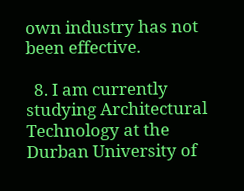own industry has not been effective.

  8. I am currently studying Architectural Technology at the Durban University of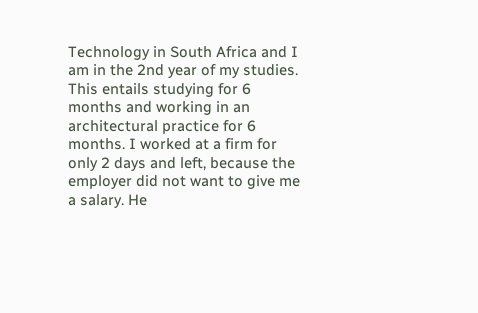Technology in South Africa and I am in the 2nd year of my studies. This entails studying for 6 months and working in an architectural practice for 6 months. I worked at a firm for only 2 days and left, because the employer did not want to give me a salary. He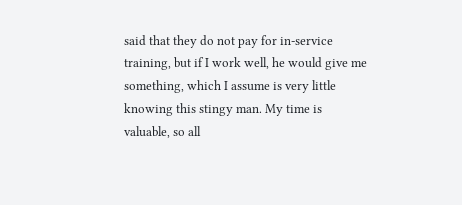said that they do not pay for in-service training, but if I work well, he would give me something, which I assume is very little knowing this stingy man. My time is valuable, so all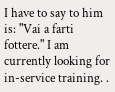I have to say to him is: "Vai a farti fottere." I am currently looking for in-service training. .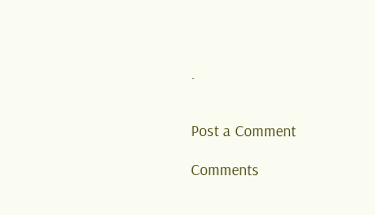.


Post a Comment

Comments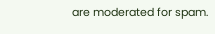are moderated for spam.